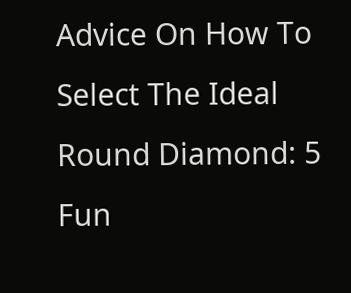Advice On How To Select The Ideal Round Diamond: 5 Fun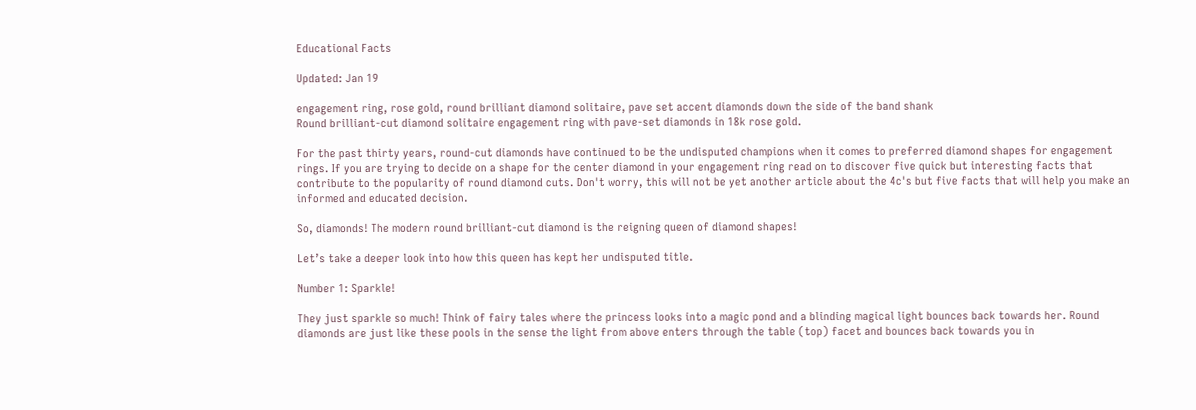Educational Facts

Updated: Jan 19

engagement ring, rose gold, round brilliant diamond solitaire, pave set accent diamonds down the side of the band shank
Round brilliant-cut diamond solitaire engagement ring with pave-set diamonds in 18k rose gold.

For the past thirty years, round-cut diamonds have continued to be the undisputed champions when it comes to preferred diamond shapes for engagement rings. If you are trying to decide on a shape for the center diamond in your engagement ring read on to discover five quick but interesting facts that contribute to the popularity of round diamond cuts. Don't worry, this will not be yet another article about the 4c's but five facts that will help you make an informed and educated decision.

So, diamonds! The modern round brilliant-cut diamond is the reigning queen of diamond shapes!

Let’s take a deeper look into how this queen has kept her undisputed title.

Number 1: Sparkle!

They just sparkle so much! Think of fairy tales where the princess looks into a magic pond and a blinding magical light bounces back towards her. Round diamonds are just like these pools in the sense the light from above enters through the table (top) facet and bounces back towards you in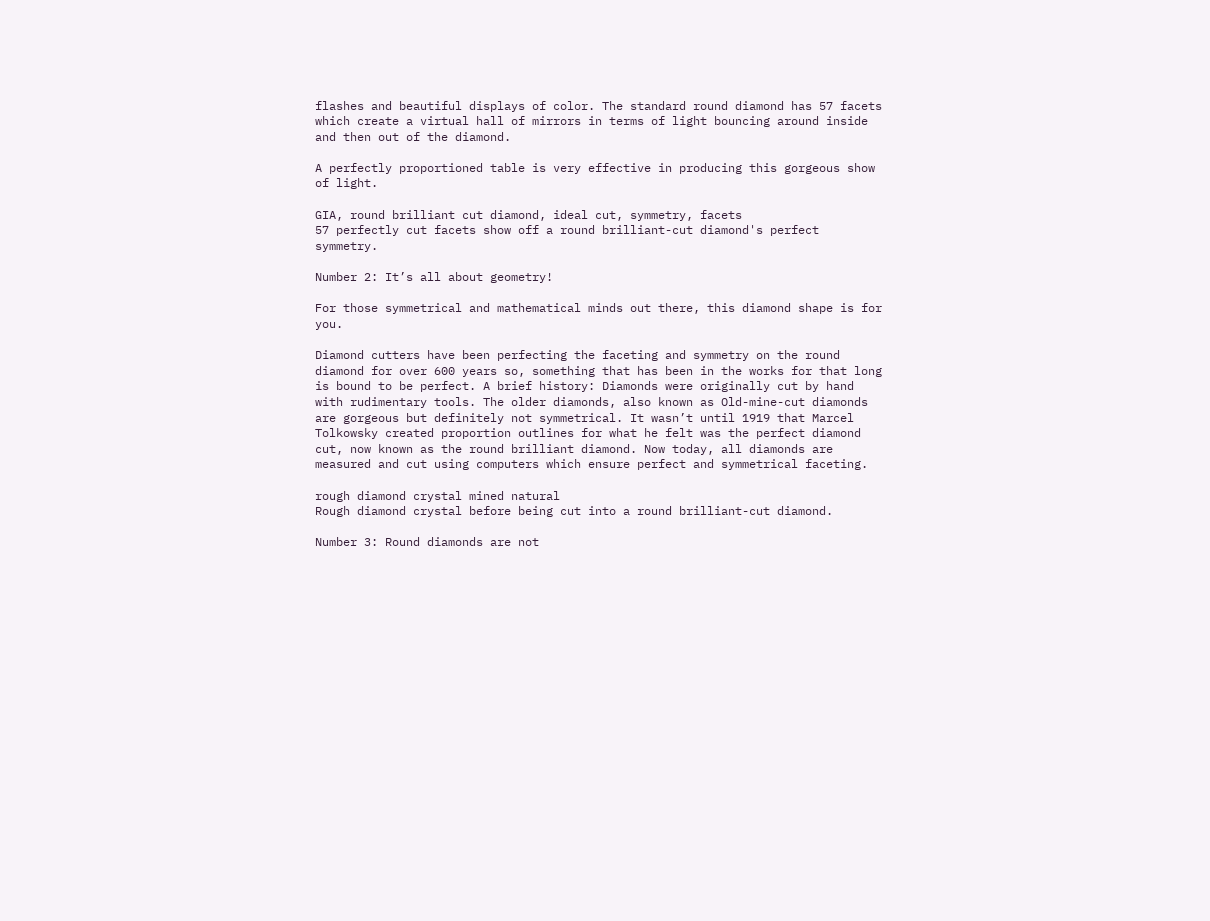flashes and beautiful displays of color. The standard round diamond has 57 facets which create a virtual hall of mirrors in terms of light bouncing around inside and then out of the diamond.

A perfectly proportioned table is very effective in producing this gorgeous show of light.

GIA, round brilliant cut diamond, ideal cut, symmetry, facets
57 perfectly cut facets show off a round brilliant-cut diamond's perfect symmetry.

Number 2: It’s all about geometry!

For those symmetrical and mathematical minds out there, this diamond shape is for you.

Diamond cutters have been perfecting the faceting and symmetry on the round diamond for over 600 years so, something that has been in the works for that long is bound to be perfect. A brief history: Diamonds were originally cut by hand with rudimentary tools. The older diamonds, also known as Old-mine-cut diamonds are gorgeous but definitely not symmetrical. It wasn’t until 1919 that Marcel Tolkowsky created proportion outlines for what he felt was the perfect diamond cut, now known as the round brilliant diamond. Now today, all diamonds are measured and cut using computers which ensure perfect and symmetrical faceting.

rough diamond crystal mined natural
Rough diamond crystal before being cut into a round brilliant-cut diamond.

Number 3: Round diamonds are not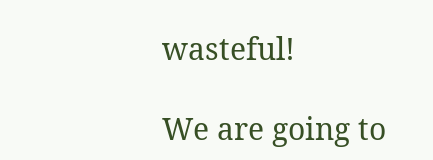wasteful!

We are going to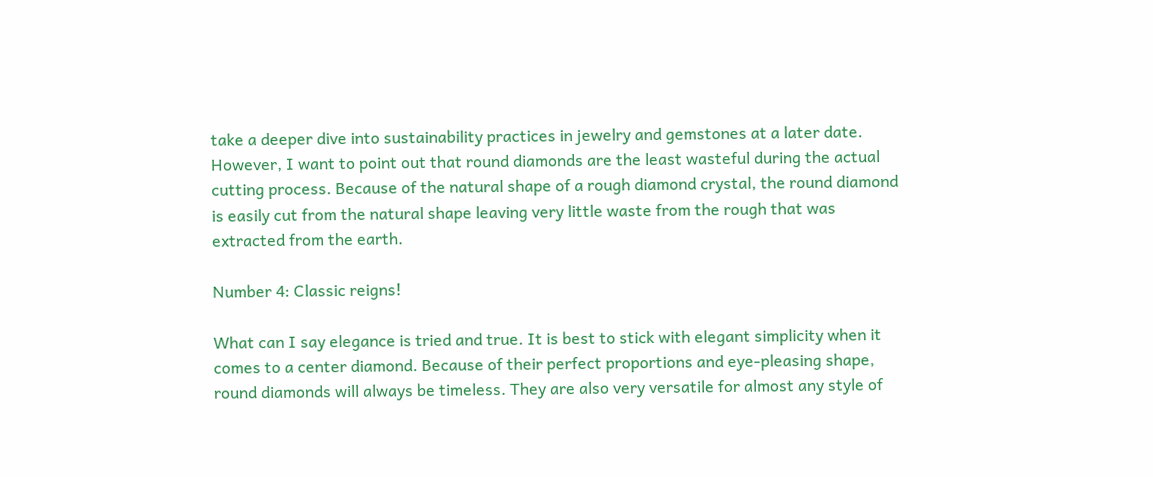take a deeper dive into sustainability practices in jewelry and gemstones at a later date. However, I want to point out that round diamonds are the least wasteful during the actual cutting process. Because of the natural shape of a rough diamond crystal, the round diamond is easily cut from the natural shape leaving very little waste from the rough that was extracted from the earth.

Number 4: Classic reigns!

What can I say elegance is tried and true. It is best to stick with elegant simplicity when it comes to a center diamond. Because of their perfect proportions and eye-pleasing shape, round diamonds will always be timeless. They are also very versatile for almost any style of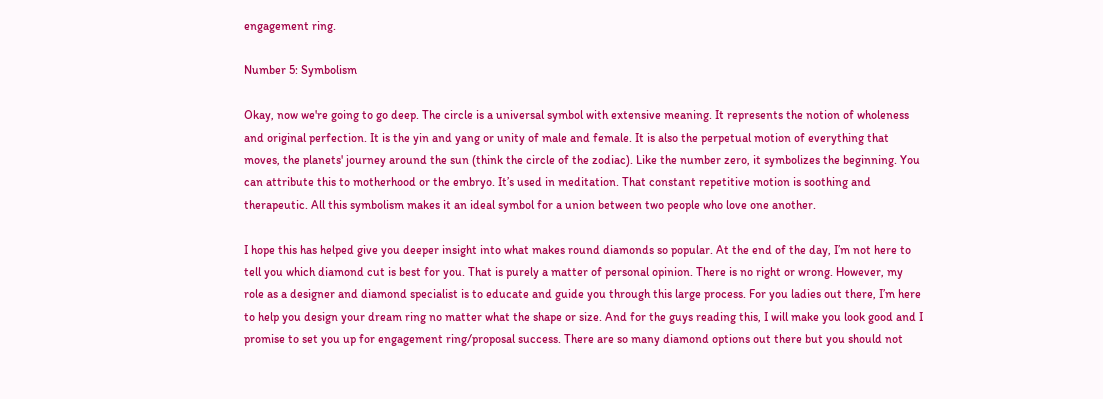engagement ring.

Number 5: Symbolism

Okay, now we're going to go deep. The circle is a universal symbol with extensive meaning. It represents the notion of wholeness and original perfection. It is the yin and yang or unity of male and female. It is also the perpetual motion of everything that moves, the planets' journey around the sun (think the circle of the zodiac). Like the number zero, it symbolizes the beginning. You can attribute this to motherhood or the embryo. It’s used in meditation. That constant repetitive motion is soothing and therapeutic. All this symbolism makes it an ideal symbol for a union between two people who love one another.

I hope this has helped give you deeper insight into what makes round diamonds so popular. At the end of the day, I’m not here to tell you which diamond cut is best for you. That is purely a matter of personal opinion. There is no right or wrong. However, my role as a designer and diamond specialist is to educate and guide you through this large process. For you ladies out there, I’m here to help you design your dream ring no matter what the shape or size. And for the guys reading this, I will make you look good and I promise to set you up for engagement ring/proposal success. There are so many diamond options out there but you should not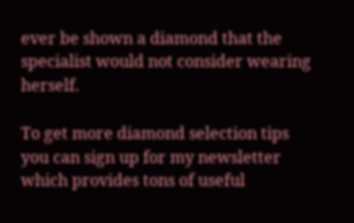ever be shown a diamond that the specialist would not consider wearing herself.

To get more diamond selection tips you can sign up for my newsletter which provides tons of useful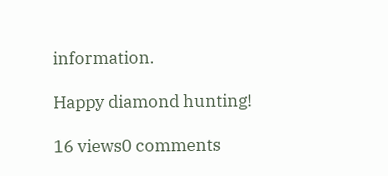information.

Happy diamond hunting!

16 views0 comments